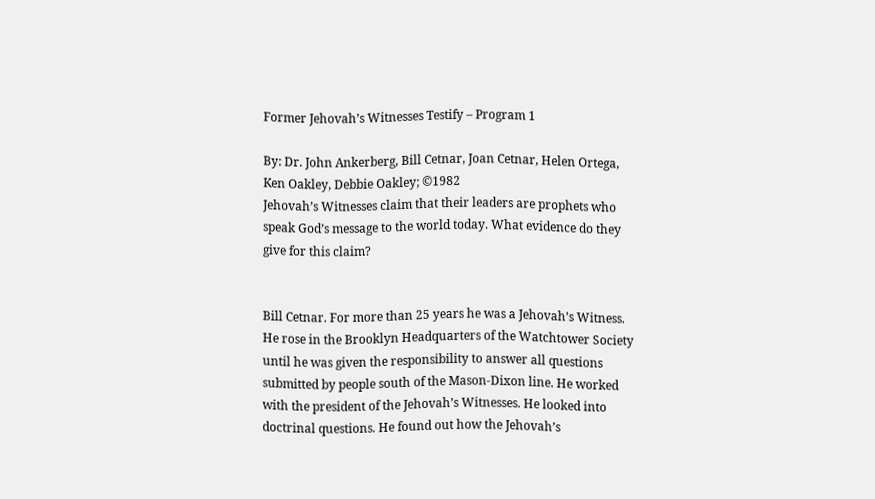Former Jehovah’s Witnesses Testify – Program 1

By: Dr. John Ankerberg, Bill Cetnar, Joan Cetnar, Helen Ortega, Ken Oakley, Debbie Oakley; ©1982
Jehovah’s Witnesses claim that their leaders are prophets who speak God’s message to the world today. What evidence do they give for this claim?


Bill Cetnar. For more than 25 years he was a Jehovah’s Witness. He rose in the Brooklyn Headquarters of the Watchtower Society until he was given the responsibility to answer all questions submitted by people south of the Mason-Dixon line. He worked with the president of the Jehovah’s Witnesses. He looked into doctrinal questions. He found out how the Jehovah’s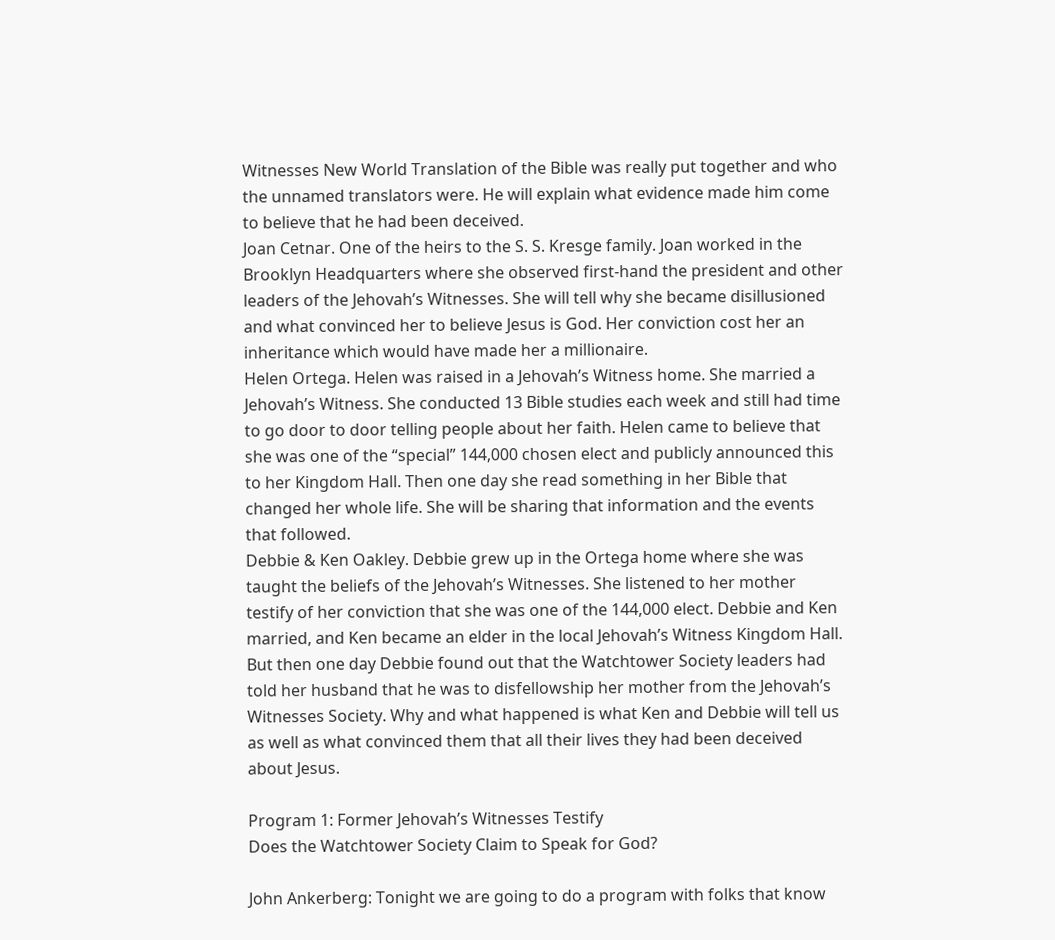Witnesses New World Translation of the Bible was really put together and who the unnamed translators were. He will explain what evidence made him come to believe that he had been deceived.
Joan Cetnar. One of the heirs to the S. S. Kresge family. Joan worked in the Brooklyn Headquarters where she observed first-hand the president and other leaders of the Jehovah’s Witnesses. She will tell why she became disillusioned and what convinced her to believe Jesus is God. Her conviction cost her an inheritance which would have made her a millionaire.
Helen Ortega. Helen was raised in a Jehovah’s Witness home. She married a Jehovah’s Witness. She conducted 13 Bible studies each week and still had time to go door to door telling people about her faith. Helen came to believe that she was one of the “special” 144,000 chosen elect and publicly announced this to her Kingdom Hall. Then one day she read something in her Bible that changed her whole life. She will be sharing that information and the events that followed.
Debbie & Ken Oakley. Debbie grew up in the Ortega home where she was taught the beliefs of the Jehovah’s Witnesses. She listened to her mother testify of her conviction that she was one of the 144,000 elect. Debbie and Ken married, and Ken became an elder in the local Jehovah’s Witness Kingdom Hall. But then one day Debbie found out that the Watchtower Society leaders had told her husband that he was to disfellowship her mother from the Jehovah’s Witnesses Society. Why and what happened is what Ken and Debbie will tell us as well as what convinced them that all their lives they had been deceived about Jesus.

Program 1: Former Jehovah’s Witnesses Testify
Does the Watchtower Society Claim to Speak for God?

John Ankerberg: Tonight we are going to do a program with folks that know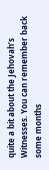quite a bit about the Jehovah’s Witnesses. You can remember back some months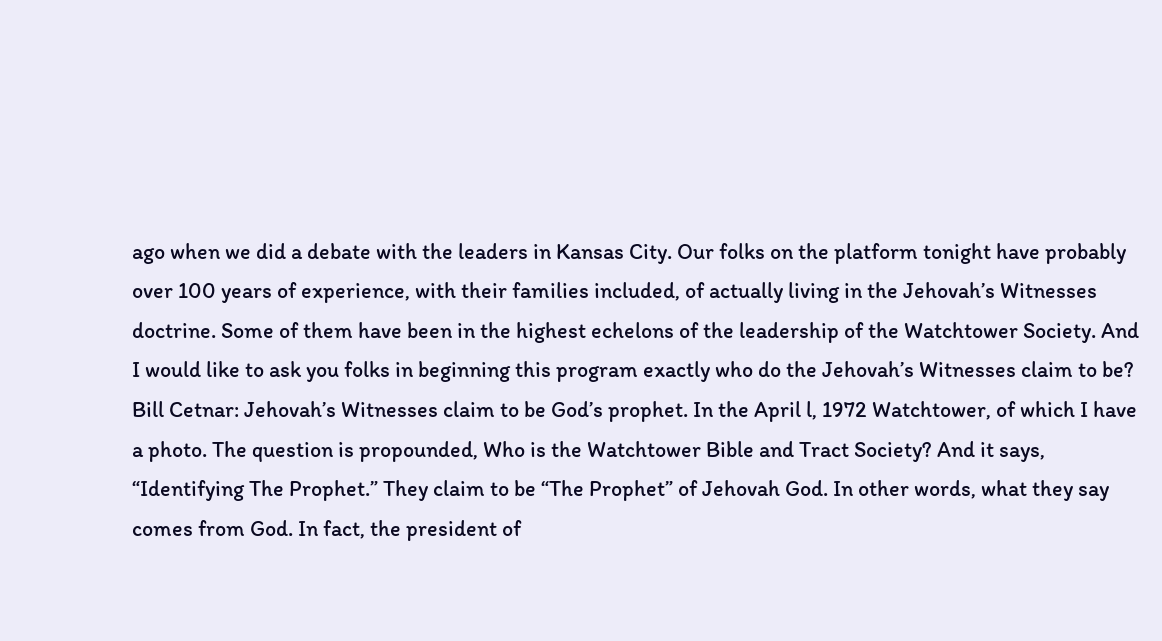ago when we did a debate with the leaders in Kansas City. Our folks on the platform tonight have probably over 100 years of experience, with their families included, of actually living in the Jehovah’s Witnesses doctrine. Some of them have been in the highest echelons of the leadership of the Watchtower Society. And I would like to ask you folks in beginning this program exactly who do the Jehovah’s Witnesses claim to be?
Bill Cetnar: Jehovah’s Witnesses claim to be God’s prophet. In the April l, 1972 Watchtower, of which I have a photo. The question is propounded, Who is the Watchtower Bible and Tract Society? And it says, “Identifying The Prophet.” They claim to be “The Prophet” of Jehovah God. In other words, what they say comes from God. In fact, the president of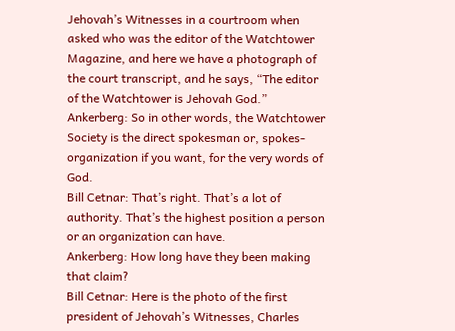Jehovah’s Witnesses in a courtroom when asked who was the editor of the Watchtower Magazine, and here we have a photograph of the court transcript, and he says, “The editor of the Watchtower is Jehovah God.”
Ankerberg: So in other words, the Watchtower Society is the direct spokesman or, spokes-organization if you want, for the very words of God.
Bill Cetnar: That’s right. That’s a lot of authority. That’s the highest position a person or an organization can have.
Ankerberg: How long have they been making that claim?
Bill Cetnar: Here is the photo of the first president of Jehovah’s Witnesses, Charles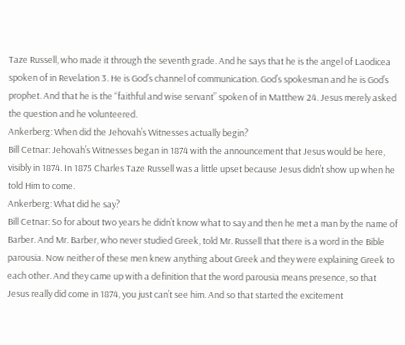Taze Russell, who made it through the seventh grade. And he says that he is the angel of Laodicea spoken of in Revelation 3. He is God’s channel of communication. God’s spokesman and he is God’s prophet. And that he is the “faithful and wise servant” spoken of in Matthew 24. Jesus merely asked the question and he volunteered.
Ankerberg: When did the Jehovah’s Witnesses actually begin?
Bill Cetnar: Jehovah’s Witnesses began in 1874 with the announcement that Jesus would be here, visibly in 1874. In 1875 Charles Taze Russell was a little upset because Jesus didn’t show up when he told Him to come.
Ankerberg: What did he say?
Bill Cetnar: So for about two years he didn’t know what to say and then he met a man by the name of Barber. And Mr. Barber, who never studied Greek, told Mr. Russell that there is a word in the Bible parousia. Now neither of these men knew anything about Greek and they were explaining Greek to each other. And they came up with a definition that the word parousia means presence, so that Jesus really did come in 1874, you just can’t see him. And so that started the excitement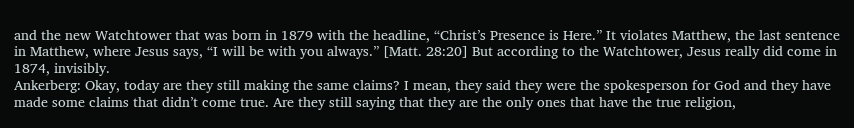and the new Watchtower that was born in 1879 with the headline, “Christ’s Presence is Here.” It violates Matthew, the last sentence in Matthew, where Jesus says, “I will be with you always.” [Matt. 28:20] But according to the Watchtower, Jesus really did come in 1874, invisibly.
Ankerberg: Okay, today are they still making the same claims? I mean, they said they were the spokesperson for God and they have made some claims that didn’t come true. Are they still saying that they are the only ones that have the true religion,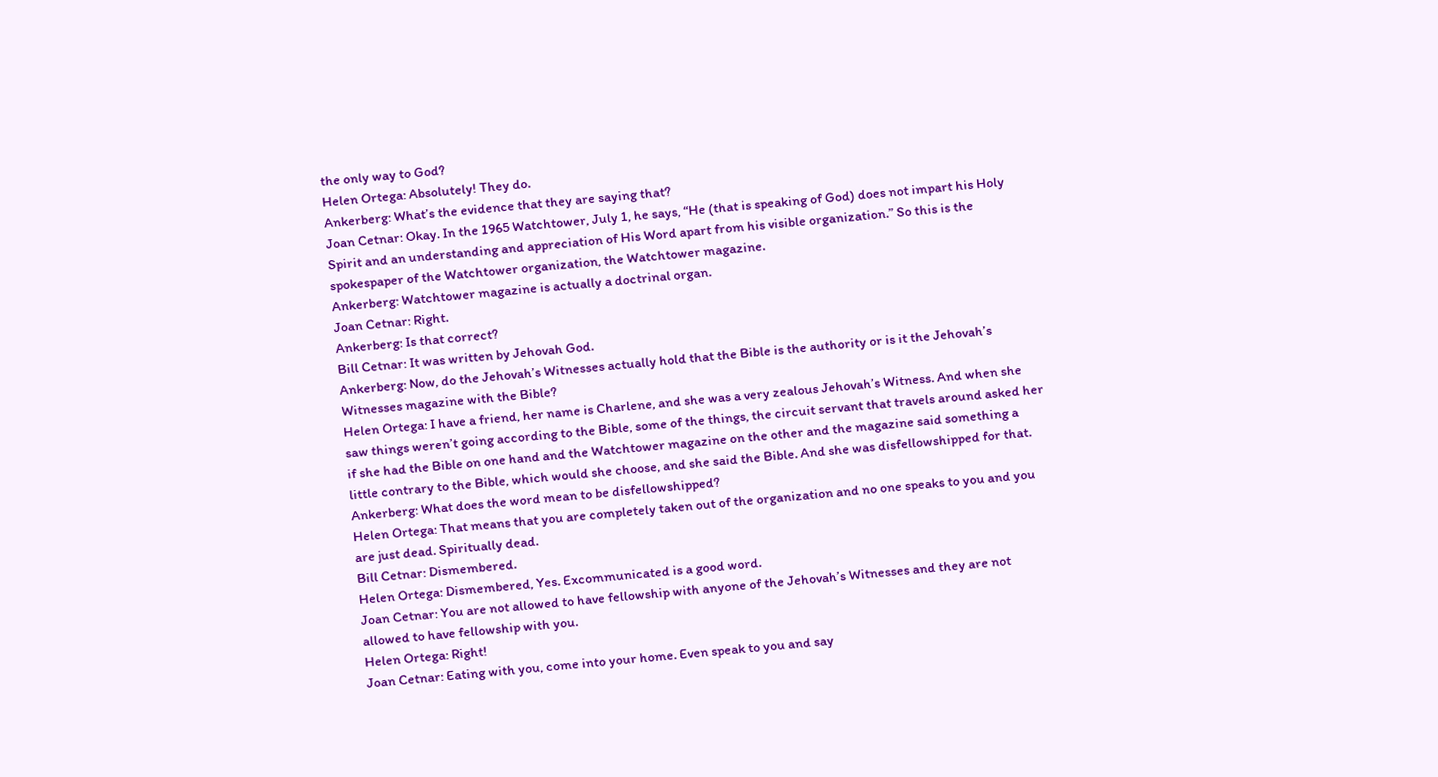the only way to God?
Helen Ortega: Absolutely! They do.
Ankerberg: What’s the evidence that they are saying that?
Joan Cetnar: Okay. In the 1965 Watchtower, July 1, he says, “He (that is speaking of God) does not impart his Holy Spirit and an understanding and appreciation of His Word apart from his visible organization.” So this is the spokespaper of the Watchtower organization, the Watchtower magazine.
Ankerberg: Watchtower magazine is actually a doctrinal organ.
Joan Cetnar: Right.
Ankerberg: Is that correct?
Bill Cetnar: It was written by Jehovah God.
Ankerberg: Now, do the Jehovah’s Witnesses actually hold that the Bible is the authority or is it the Jehovah’s Witnesses magazine with the Bible?
Helen Ortega: I have a friend, her name is Charlene, and she was a very zealous Jehovah’s Witness. And when she saw things weren’t going according to the Bible, some of the things, the circuit servant that travels around asked her if she had the Bible on one hand and the Watchtower magazine on the other and the magazine said something a little contrary to the Bible, which would she choose, and she said the Bible. And she was disfellowshipped for that.
Ankerberg: What does the word mean to be disfellowshipped?
Helen Ortega: That means that you are completely taken out of the organization and no one speaks to you and you are just dead. Spiritually dead.
Bill Cetnar: Dismembered.
Helen Ortega: Dismembered, Yes. Excommunicated is a good word.
Joan Cetnar: You are not allowed to have fellowship with anyone of the Jehovah’s Witnesses and they are not allowed to have fellowship with you.
Helen Ortega: Right!
Joan Cetnar: Eating with you, come into your home. Even speak to you and say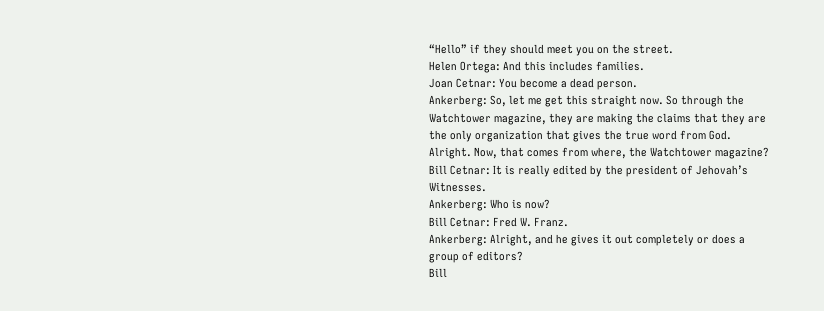“Hello” if they should meet you on the street.
Helen Ortega: And this includes families.
Joan Cetnar: You become a dead person.
Ankerberg: So, let me get this straight now. So through the Watchtower magazine, they are making the claims that they are the only organization that gives the true word from God. Alright. Now, that comes from where, the Watchtower magazine?
Bill Cetnar: It is really edited by the president of Jehovah’s Witnesses.
Ankerberg: Who is now?
Bill Cetnar: Fred W. Franz.
Ankerberg: Alright, and he gives it out completely or does a group of editors?
Bill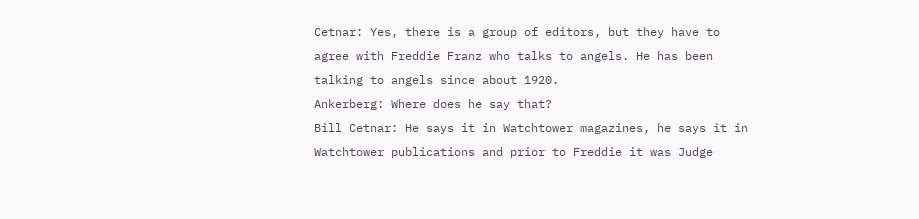Cetnar: Yes, there is a group of editors, but they have to agree with Freddie Franz who talks to angels. He has been talking to angels since about 1920.
Ankerberg: Where does he say that?
Bill Cetnar: He says it in Watchtower magazines, he says it in Watchtower publications and prior to Freddie it was Judge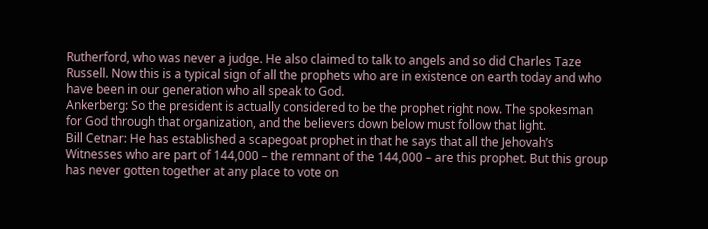Rutherford, who was never a judge. He also claimed to talk to angels and so did Charles Taze Russell. Now this is a typical sign of all the prophets who are in existence on earth today and who have been in our generation who all speak to God.
Ankerberg: So the president is actually considered to be the prophet right now. The spokesman for God through that organization, and the believers down below must follow that light.
Bill Cetnar: He has established a scapegoat prophet in that he says that all the Jehovah’s Witnesses who are part of 144,000 – the remnant of the 144,000 – are this prophet. But this group has never gotten together at any place to vote on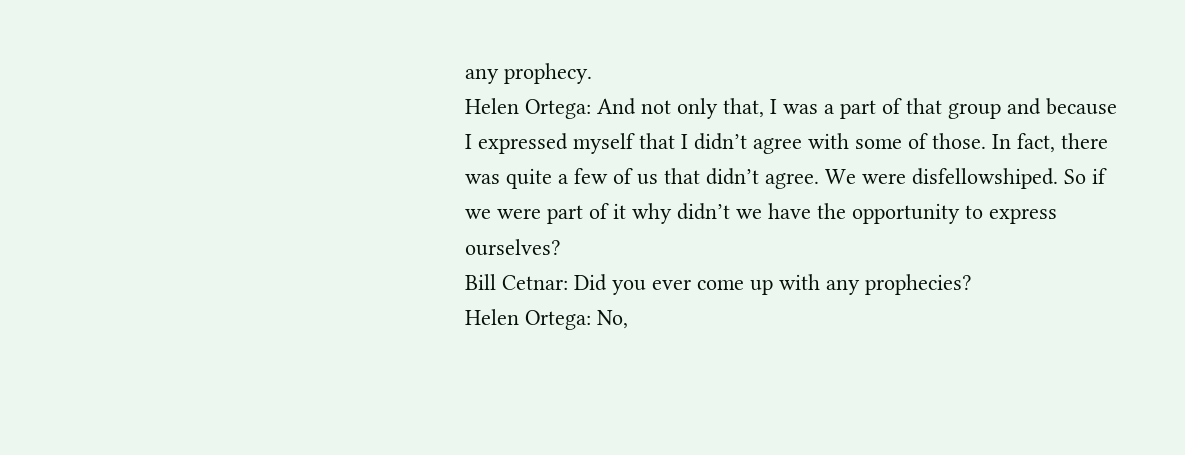any prophecy.
Helen Ortega: And not only that, I was a part of that group and because I expressed myself that I didn’t agree with some of those. In fact, there was quite a few of us that didn’t agree. We were disfellowshiped. So if we were part of it why didn’t we have the opportunity to express ourselves?
Bill Cetnar: Did you ever come up with any prophecies?
Helen Ortega: No,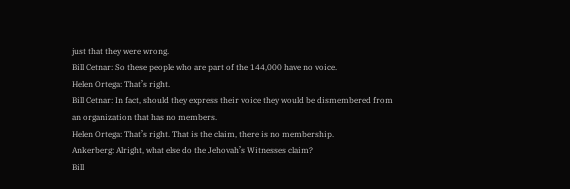just that they were wrong.
Bill Cetnar: So these people who are part of the 144,000 have no voice.
Helen Ortega: That’s right.
Bill Cetnar: In fact, should they express their voice they would be dismembered from an organization that has no members.
Helen Ortega: That’s right. That is the claim, there is no membership.
Ankerberg: Alright, what else do the Jehovah’s Witnesses claim?
Bill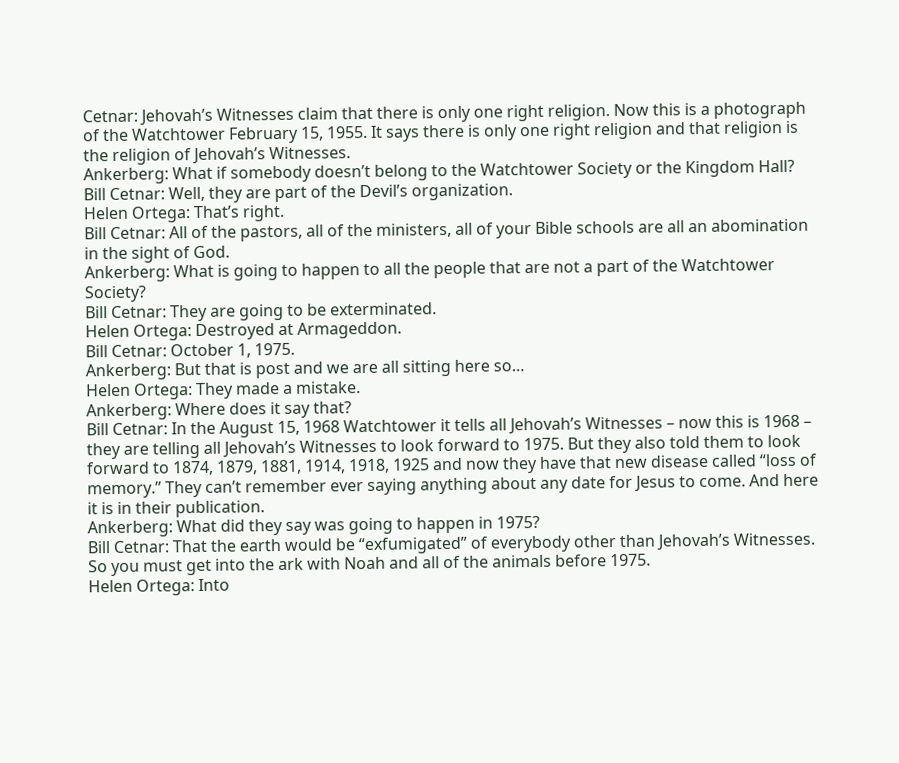Cetnar: Jehovah’s Witnesses claim that there is only one right religion. Now this is a photograph of the Watchtower February 15, 1955. It says there is only one right religion and that religion is the religion of Jehovah’s Witnesses.
Ankerberg: What if somebody doesn’t belong to the Watchtower Society or the Kingdom Hall?
Bill Cetnar: Well, they are part of the Devil’s organization.
Helen Ortega: That’s right.
Bill Cetnar: All of the pastors, all of the ministers, all of your Bible schools are all an abomination in the sight of God.
Ankerberg: What is going to happen to all the people that are not a part of the Watchtower Society?
Bill Cetnar: They are going to be exterminated.
Helen Ortega: Destroyed at Armageddon.
Bill Cetnar: October 1, 1975.
Ankerberg: But that is post and we are all sitting here so…
Helen Ortega: They made a mistake.
Ankerberg: Where does it say that?
Bill Cetnar: In the August 15, 1968 Watchtower it tells all Jehovah’s Witnesses – now this is 1968 – they are telling all Jehovah’s Witnesses to look forward to 1975. But they also told them to look forward to 1874, 1879, 1881, 1914, 1918, 1925 and now they have that new disease called “loss of memory.” They can’t remember ever saying anything about any date for Jesus to come. And here it is in their publication.
Ankerberg: What did they say was going to happen in 1975?
Bill Cetnar: That the earth would be “exfumigated” of everybody other than Jehovah’s Witnesses. So you must get into the ark with Noah and all of the animals before 1975.
Helen Ortega: Into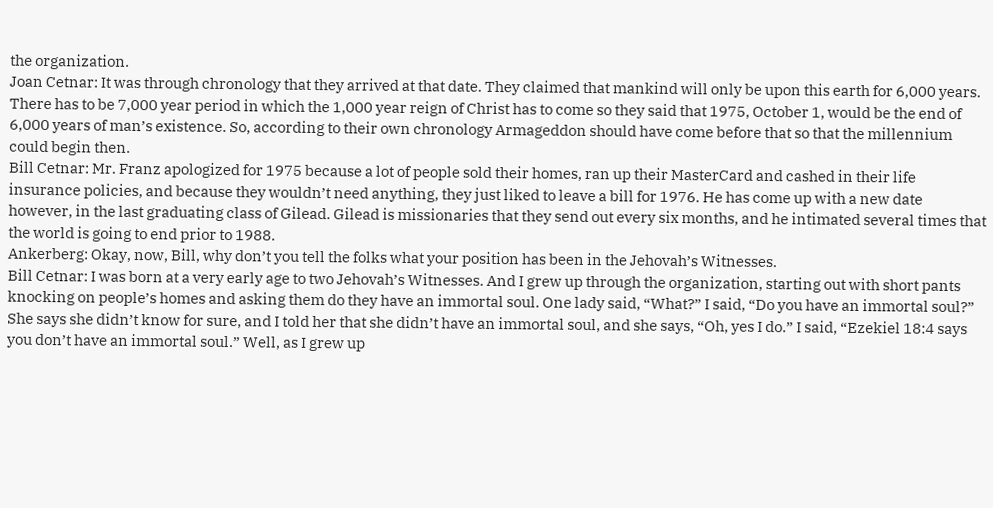the organization.
Joan Cetnar: It was through chronology that they arrived at that date. They claimed that mankind will only be upon this earth for 6,000 years. There has to be 7,000 year period in which the 1,000 year reign of Christ has to come so they said that 1975, October 1, would be the end of 6,000 years of man’s existence. So, according to their own chronology Armageddon should have come before that so that the millennium could begin then.
Bill Cetnar: Mr. Franz apologized for 1975 because a lot of people sold their homes, ran up their MasterCard and cashed in their life insurance policies, and because they wouldn’t need anything, they just liked to leave a bill for 1976. He has come up with a new date however, in the last graduating class of Gilead. Gilead is missionaries that they send out every six months, and he intimated several times that the world is going to end prior to 1988.
Ankerberg: Okay, now, Bill, why don’t you tell the folks what your position has been in the Jehovah’s Witnesses.
Bill Cetnar: I was born at a very early age to two Jehovah’s Witnesses. And I grew up through the organization, starting out with short pants knocking on people’s homes and asking them do they have an immortal soul. One lady said, “What?” I said, “Do you have an immortal soul?” She says she didn’t know for sure, and I told her that she didn’t have an immortal soul, and she says, “Oh, yes I do.” I said, “Ezekiel 18:4 says you don’t have an immortal soul.” Well, as I grew up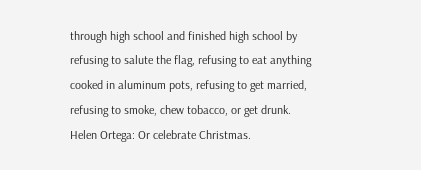through high school and finished high school by refusing to salute the flag, refusing to eat anything cooked in aluminum pots, refusing to get married, refusing to smoke, chew tobacco, or get drunk.
Helen Ortega: Or celebrate Christmas.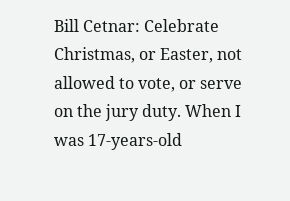Bill Cetnar: Celebrate Christmas, or Easter, not allowed to vote, or serve on the jury duty. When I was 17-years-old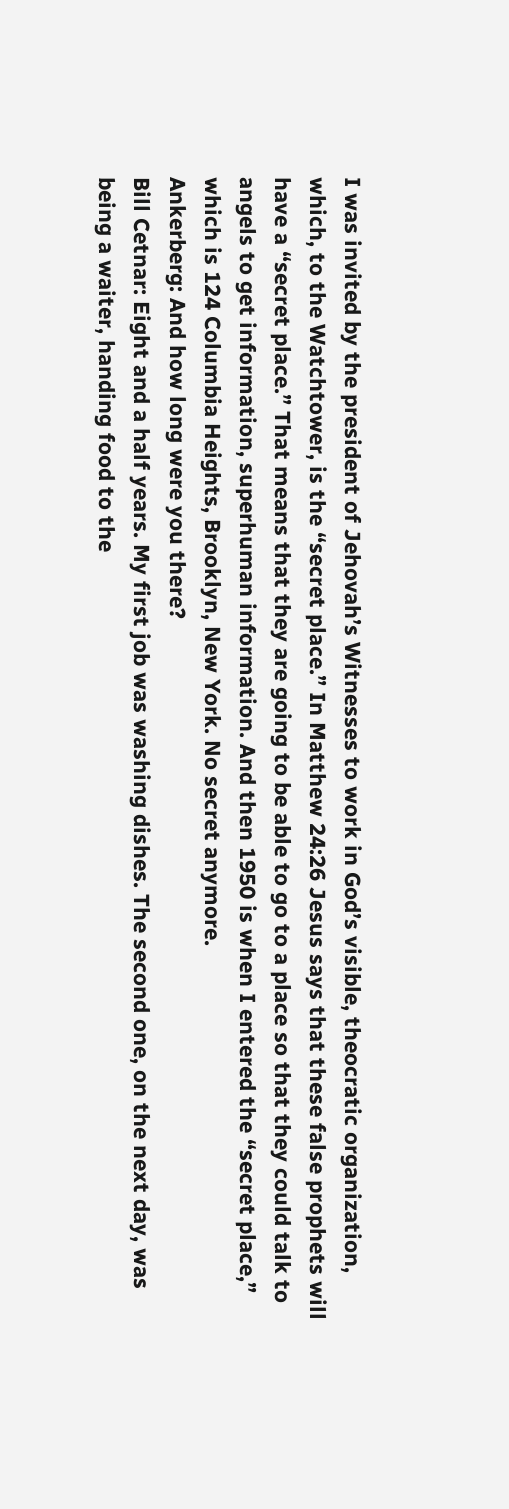I was invited by the president of Jehovah’s Witnesses to work in God’s visible, theocratic organization, which, to the Watchtower, is the “secret place.” In Matthew 24:26 Jesus says that these false prophets will have a “secret place.” That means that they are going to be able to go to a place so that they could talk to angels to get information, superhuman information. And then 1950 is when I entered the “secret place,” which is 124 Columbia Heights, Brooklyn, New York. No secret anymore.
Ankerberg: And how long were you there?
Bill Cetnar: Eight and a half years. My first job was washing dishes. The second one, on the next day, was being a waiter, handing food to the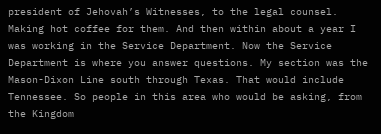president of Jehovah’s Witnesses, to the legal counsel. Making hot coffee for them. And then within about a year I was working in the Service Department. Now the Service Department is where you answer questions. My section was the Mason-Dixon Line south through Texas. That would include Tennessee. So people in this area who would be asking, from the Kingdom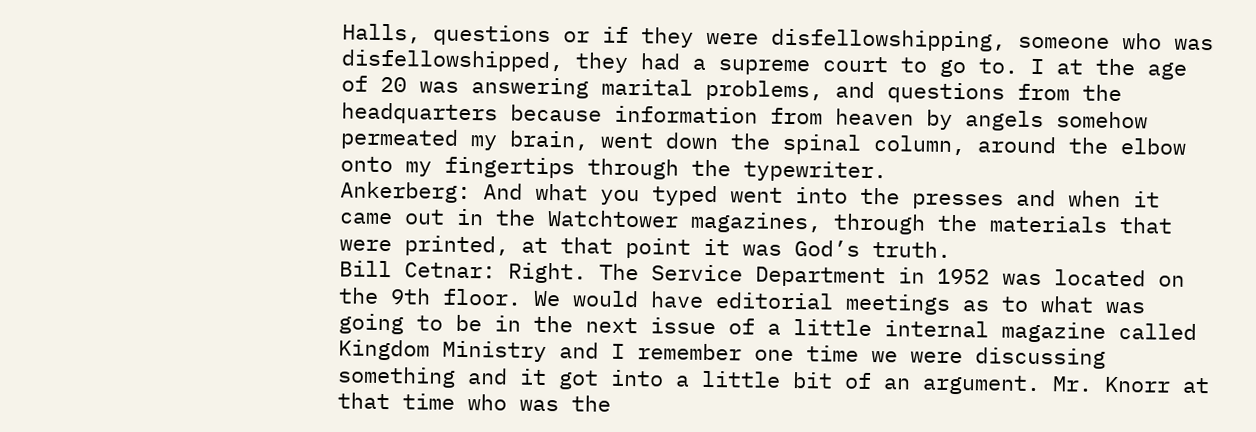Halls, questions or if they were disfellowshipping, someone who was disfellowshipped, they had a supreme court to go to. I at the age of 20 was answering marital problems, and questions from the headquarters because information from heaven by angels somehow permeated my brain, went down the spinal column, around the elbow onto my fingertips through the typewriter.
Ankerberg: And what you typed went into the presses and when it came out in the Watchtower magazines, through the materials that were printed, at that point it was God’s truth.
Bill Cetnar: Right. The Service Department in 1952 was located on the 9th floor. We would have editorial meetings as to what was going to be in the next issue of a little internal magazine called Kingdom Ministry and I remember one time we were discussing something and it got into a little bit of an argument. Mr. Knorr at that time who was the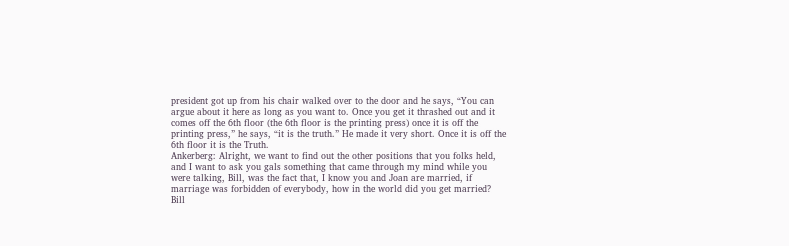president got up from his chair walked over to the door and he says, “You can argue about it here as long as you want to. Once you get it thrashed out and it comes off the 6th floor (the 6th floor is the printing press) once it is off the printing press,” he says, “it is the truth.” He made it very short. Once it is off the 6th floor it is the Truth.
Ankerberg: Alright, we want to find out the other positions that you folks held, and I want to ask you gals something that came through my mind while you were talking, Bill, was the fact that, I know you and Joan are married, if marriage was forbidden of everybody, how in the world did you get married?
Bill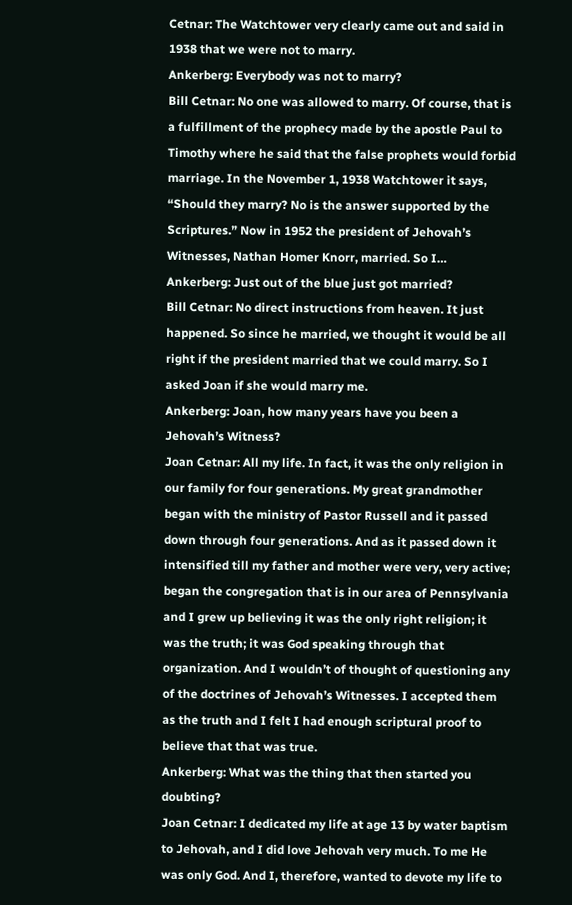Cetnar: The Watchtower very clearly came out and said in 1938 that we were not to marry.
Ankerberg: Everybody was not to marry?
Bill Cetnar: No one was allowed to marry. Of course, that is a fulfillment of the prophecy made by the apostle Paul to Timothy where he said that the false prophets would forbid marriage. In the November 1, 1938 Watchtower it says, “Should they marry? No is the answer supported by the Scriptures.” Now in 1952 the president of Jehovah’s Witnesses, Nathan Homer Knorr, married. So I…
Ankerberg: Just out of the blue just got married?
Bill Cetnar: No direct instructions from heaven. It just happened. So since he married, we thought it would be all right if the president married that we could marry. So I asked Joan if she would marry me.
Ankerberg: Joan, how many years have you been a Jehovah’s Witness?
Joan Cetnar: All my life. In fact, it was the only religion in our family for four generations. My great grandmother began with the ministry of Pastor Russell and it passed down through four generations. And as it passed down it intensified till my father and mother were very, very active; began the congregation that is in our area of Pennsylvania and I grew up believing it was the only right religion; it was the truth; it was God speaking through that organization. And I wouldn’t of thought of questioning any of the doctrines of Jehovah’s Witnesses. I accepted them as the truth and I felt I had enough scriptural proof to believe that that was true.
Ankerberg: What was the thing that then started you doubting?
Joan Cetnar: I dedicated my life at age 13 by water baptism to Jehovah, and I did love Jehovah very much. To me He was only God. And I, therefore, wanted to devote my life to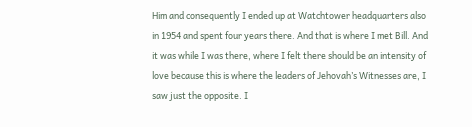Him and consequently I ended up at Watchtower headquarters also in 1954 and spent four years there. And that is where I met Bill. And it was while I was there, where I felt there should be an intensity of love because this is where the leaders of Jehovah’s Witnesses are, I saw just the opposite. I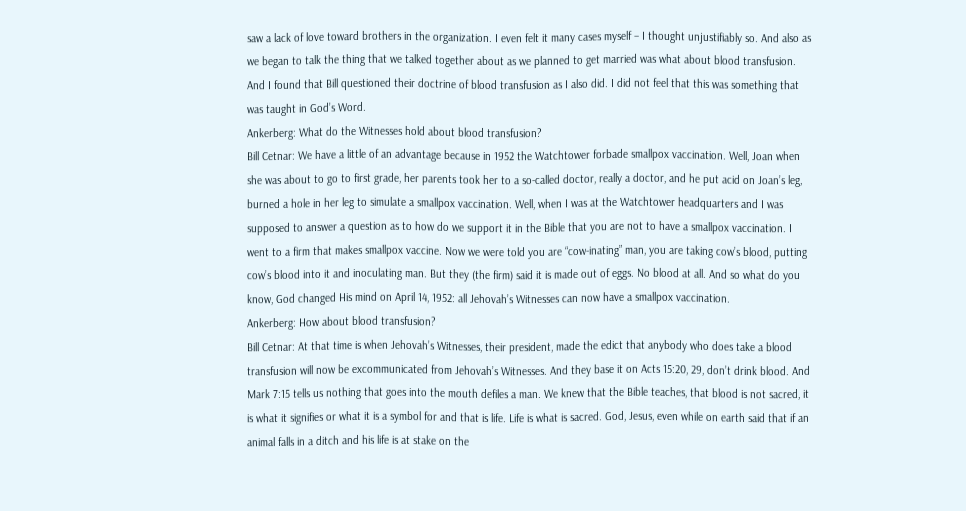saw a lack of love toward brothers in the organization. I even felt it many cases myself – I thought unjustifiably so. And also as we began to talk the thing that we talked together about as we planned to get married was what about blood transfusion. And I found that Bill questioned their doctrine of blood transfusion as I also did. I did not feel that this was something that was taught in God’s Word.
Ankerberg: What do the Witnesses hold about blood transfusion?
Bill Cetnar: We have a little of an advantage because in 1952 the Watchtower forbade smallpox vaccination. Well, Joan when she was about to go to first grade, her parents took her to a so-called doctor, really a doctor, and he put acid on Joan’s leg, burned a hole in her leg to simulate a smallpox vaccination. Well, when I was at the Watchtower headquarters and I was supposed to answer a question as to how do we support it in the Bible that you are not to have a smallpox vaccination. I went to a firm that makes smallpox vaccine. Now we were told you are “cow-inating” man, you are taking cow’s blood, putting cow’s blood into it and inoculating man. But they (the firm) said it is made out of eggs. No blood at all. And so what do you know, God changed His mind on April 14, 1952: all Jehovah’s Witnesses can now have a smallpox vaccination.
Ankerberg: How about blood transfusion?
Bill Cetnar: At that time is when Jehovah’s Witnesses, their president, made the edict that anybody who does take a blood transfusion will now be excommunicated from Jehovah’s Witnesses. And they base it on Acts 15:20, 29, don’t drink blood. And Mark 7:15 tells us nothing that goes into the mouth defiles a man. We knew that the Bible teaches, that blood is not sacred, it is what it signifies or what it is a symbol for and that is life. Life is what is sacred. God, Jesus, even while on earth said that if an animal falls in a ditch and his life is at stake on the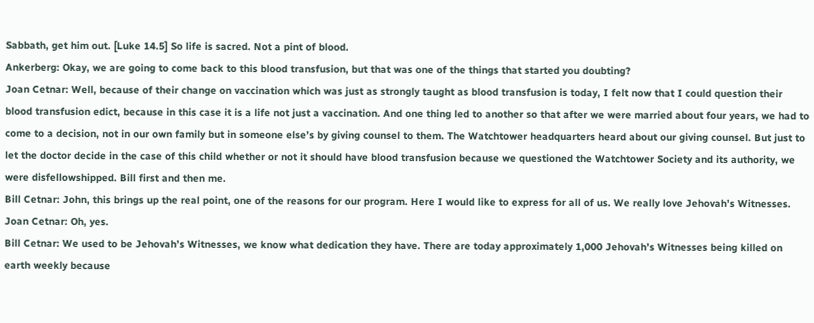Sabbath, get him out. [Luke 14.5] So life is sacred. Not a pint of blood.
Ankerberg: Okay, we are going to come back to this blood transfusion, but that was one of the things that started you doubting?
Joan Cetnar: Well, because of their change on vaccination which was just as strongly taught as blood transfusion is today, I felt now that I could question their blood transfusion edict, because in this case it is a life not just a vaccination. And one thing led to another so that after we were married about four years, we had to come to a decision, not in our own family but in someone else’s by giving counsel to them. The Watchtower headquarters heard about our giving counsel. But just to let the doctor decide in the case of this child whether or not it should have blood transfusion because we questioned the Watchtower Society and its authority, we were disfellowshipped. Bill first and then me.
Bill Cetnar: John, this brings up the real point, one of the reasons for our program. Here I would like to express for all of us. We really love Jehovah’s Witnesses.
Joan Cetnar: Oh, yes.
Bill Cetnar: We used to be Jehovah’s Witnesses, we know what dedication they have. There are today approximately 1,000 Jehovah’s Witnesses being killed on earth weekly because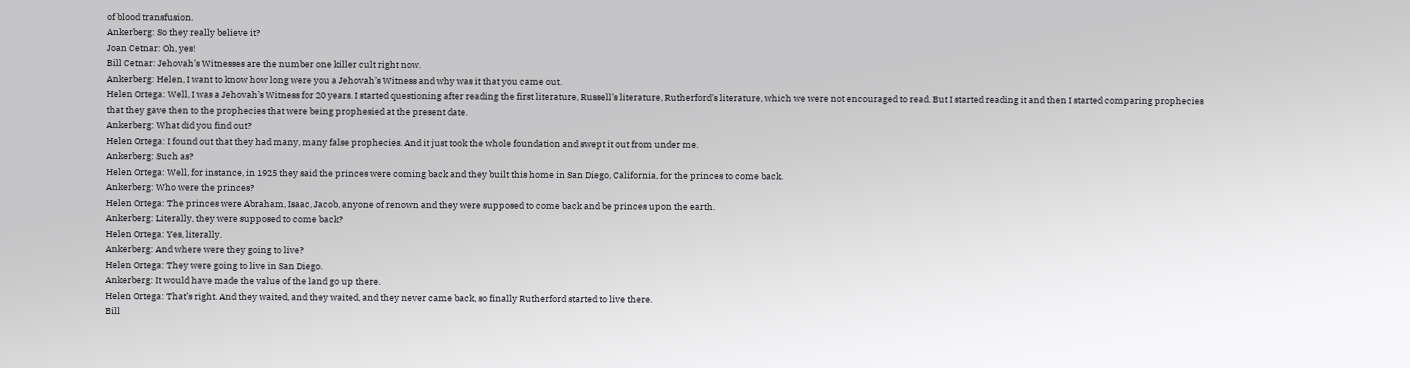of blood transfusion.
Ankerberg: So they really believe it?
Joan Cetnar: Oh, yes!
Bill Cetnar: Jehovah’s Witnesses are the number one killer cult right now.
Ankerberg: Helen, I want to know how long were you a Jehovah’s Witness and why was it that you came out.
Helen Ortega: Well, I was a Jehovah’s Witness for 20 years. I started questioning after reading the first literature, Russell’s literature, Rutherford’s literature, which we were not encouraged to read. But I started reading it and then I started comparing prophecies that they gave then to the prophecies that were being prophesied at the present date.
Ankerberg: What did you find out?
Helen Ortega: I found out that they had many, many false prophecies. And it just took the whole foundation and swept it out from under me.
Ankerberg: Such as?
Helen Ortega: Well, for instance, in 1925 they said the princes were coming back and they built this home in San Diego, California, for the princes to come back.
Ankerberg: Who were the princes?
Helen Ortega: The princes were Abraham, Isaac, Jacob, anyone of renown and they were supposed to come back and be princes upon the earth.
Ankerberg: Literally, they were supposed to come back?
Helen Ortega: Yes, literally.
Ankerberg: And where were they going to live?
Helen Ortega: They were going to live in San Diego.
Ankerberg: It would have made the value of the land go up there.
Helen Ortega: That’s right. And they waited, and they waited, and they never came back, so finally Rutherford started to live there.
Bill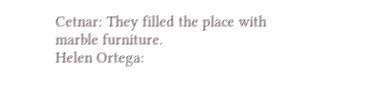Cetnar: They filled the place with marble furniture.
Helen Ortega: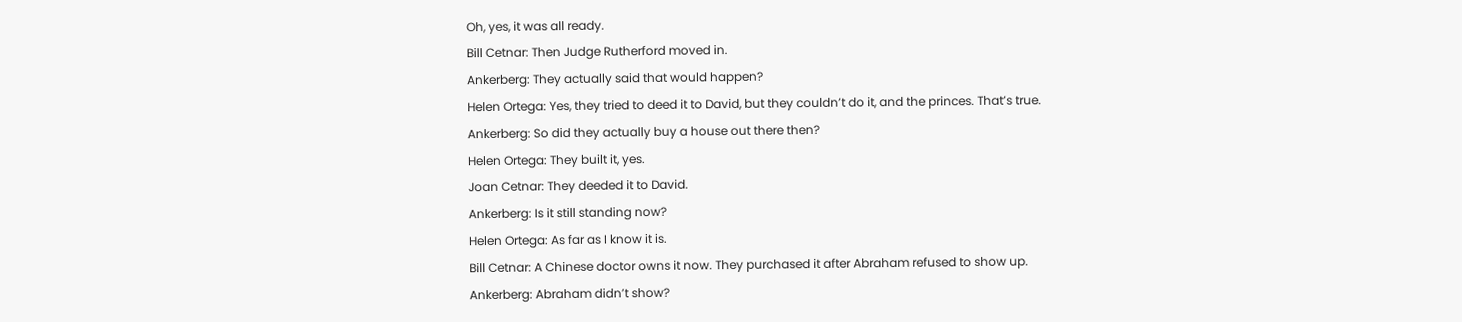Oh, yes, it was all ready.
Bill Cetnar: Then Judge Rutherford moved in.
Ankerberg: They actually said that would happen?
Helen Ortega: Yes, they tried to deed it to David, but they couldn’t do it, and the princes. That’s true.
Ankerberg: So did they actually buy a house out there then?
Helen Ortega: They built it, yes.
Joan Cetnar: They deeded it to David.
Ankerberg: Is it still standing now?
Helen Ortega: As far as I know it is.
Bill Cetnar: A Chinese doctor owns it now. They purchased it after Abraham refused to show up.
Ankerberg: Abraham didn’t show?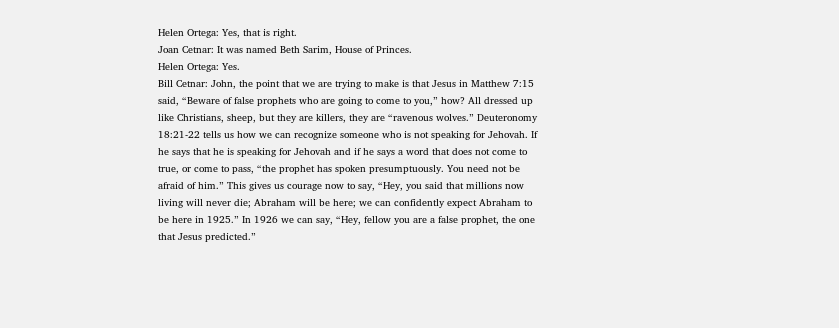Helen Ortega: Yes, that is right.
Joan Cetnar: It was named Beth Sarim, House of Princes.
Helen Ortega: Yes.
Bill Cetnar: John, the point that we are trying to make is that Jesus in Matthew 7:15 said, “Beware of false prophets who are going to come to you,” how? All dressed up like Christians, sheep, but they are killers, they are “ravenous wolves.” Deuteronomy 18:21-22 tells us how we can recognize someone who is not speaking for Jehovah. If he says that he is speaking for Jehovah and if he says a word that does not come to true, or come to pass, “the prophet has spoken presumptuously. You need not be afraid of him.” This gives us courage now to say, “Hey, you said that millions now living will never die; Abraham will be here; we can confidently expect Abraham to be here in 1925.” In 1926 we can say, “Hey, fellow you are a false prophet, the one that Jesus predicted.”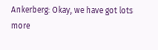Ankerberg: Okay, we have got lots more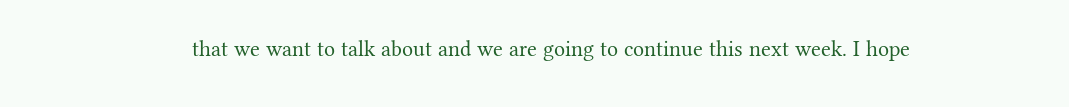that we want to talk about and we are going to continue this next week. I hope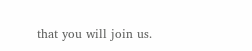that you will join us.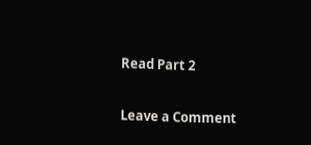Read Part 2

Leave a Comment